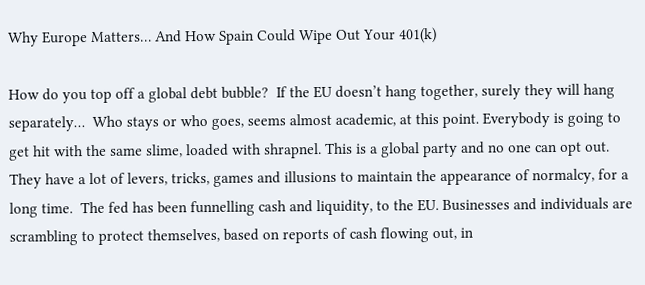Why Europe Matters… And How Spain Could Wipe Out Your 401(k)

How do you top off a global debt bubble?  If the EU doesn’t hang together, surely they will hang separately…  Who stays or who goes, seems almost academic, at this point. Everybody is going to get hit with the same slime, loaded with shrapnel. This is a global party and no one can opt out.
They have a lot of levers, tricks, games and illusions to maintain the appearance of normalcy, for a long time.  The fed has been funnelling cash and liquidity, to the EU. Businesses and individuals are scrambling to protect themselves, based on reports of cash flowing out, in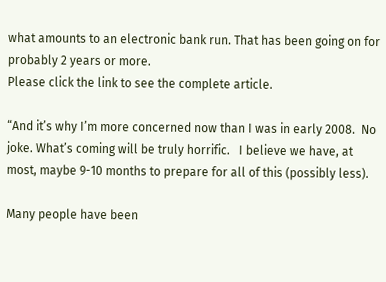what amounts to an electronic bank run. That has been going on for probably 2 years or more.
Please click the link to see the complete article.

“And it’s why I’m more concerned now than I was in early 2008.  No joke. What’s coming will be truly horrific.   I believe we have, at most, maybe 9-10 months to prepare for all of this (possibly less).

Many people have been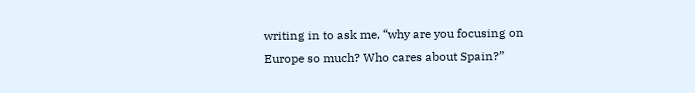writing in to ask me, “why are you focusing on Europe so much? Who cares about Spain?”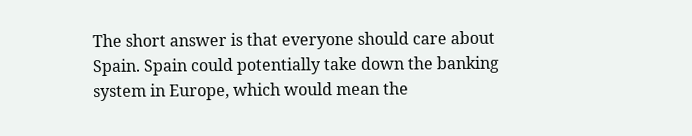The short answer is that everyone should care about Spain. Spain could potentially take down the banking system in Europe, which would mean the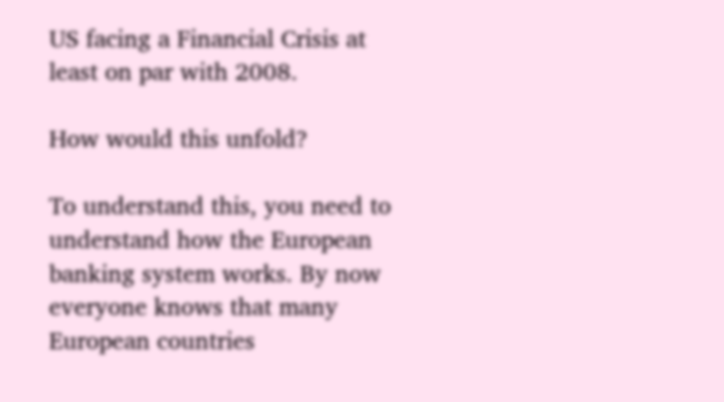US facing a Financial Crisis at least on par with 2008.

How would this unfold?

To understand this, you need to understand how the European banking system works. By now everyone knows that many European countries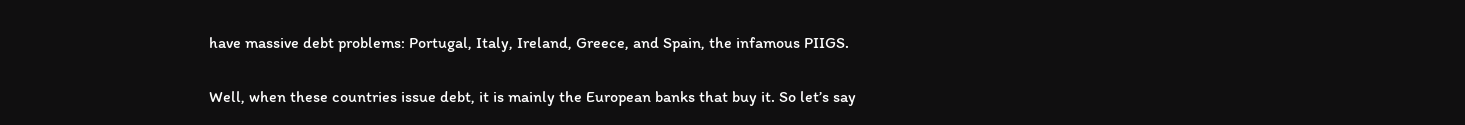have massive debt problems: Portugal, Italy, Ireland, Greece, and Spain, the infamous PIIGS.

Well, when these countries issue debt, it is mainly the European banks that buy it. So let’s say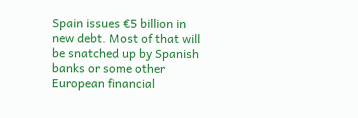Spain issues €5 billion in new debt. Most of that will be snatched up by Spanish banks or some other European financial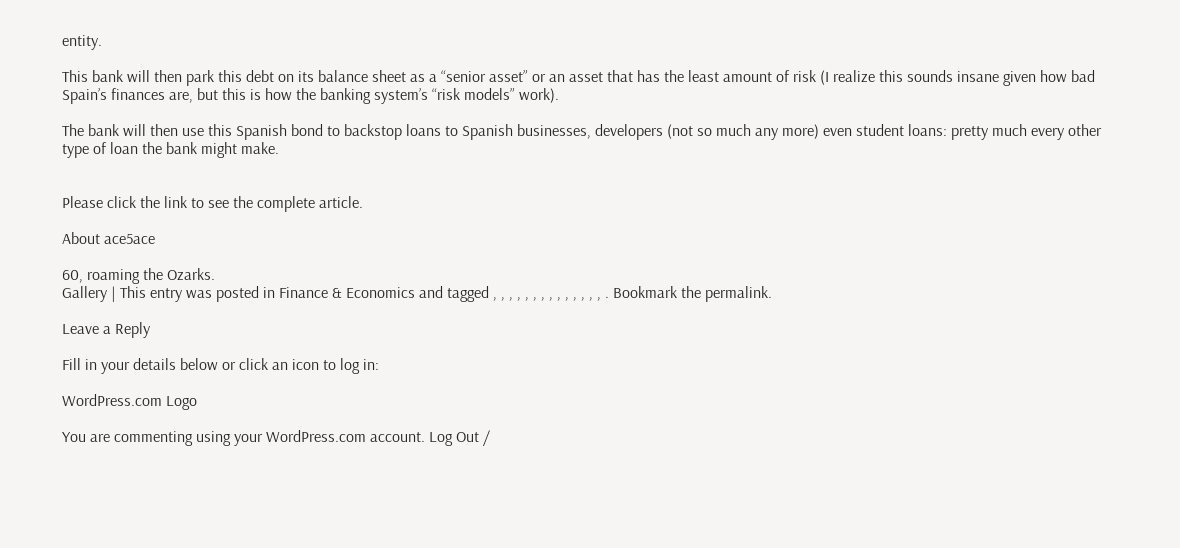entity.

This bank will then park this debt on its balance sheet as a “senior asset” or an asset that has the least amount of risk (I realize this sounds insane given how bad Spain’s finances are, but this is how the banking system’s “risk models” work).

The bank will then use this Spanish bond to backstop loans to Spanish businesses, developers (not so much any more) even student loans: pretty much every other type of loan the bank might make.


Please click the link to see the complete article.

About ace5ace

60, roaming the Ozarks.
Gallery | This entry was posted in Finance & Economics and tagged , , , , , , , , , , , , , , . Bookmark the permalink.

Leave a Reply

Fill in your details below or click an icon to log in:

WordPress.com Logo

You are commenting using your WordPress.com account. Log Out /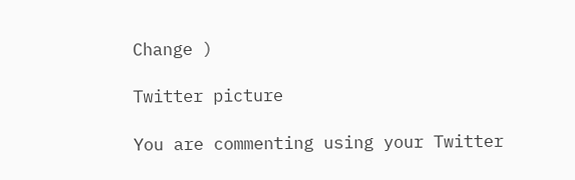Change )

Twitter picture

You are commenting using your Twitter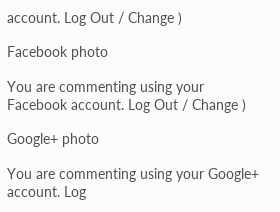account. Log Out / Change )

Facebook photo

You are commenting using your Facebook account. Log Out / Change )

Google+ photo

You are commenting using your Google+ account. Log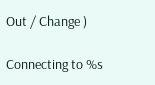Out / Change )

Connecting to %s